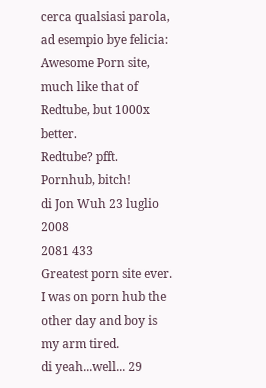cerca qualsiasi parola, ad esempio bye felicia:
Awesome Porn site, much like that of Redtube, but 1000x better.
Redtube? pfft.
Pornhub, bitch!
di Jon Wuh 23 luglio 2008
2081 433
Greatest porn site ever.
I was on porn hub the other day and boy is my arm tired.
di yeah...well... 29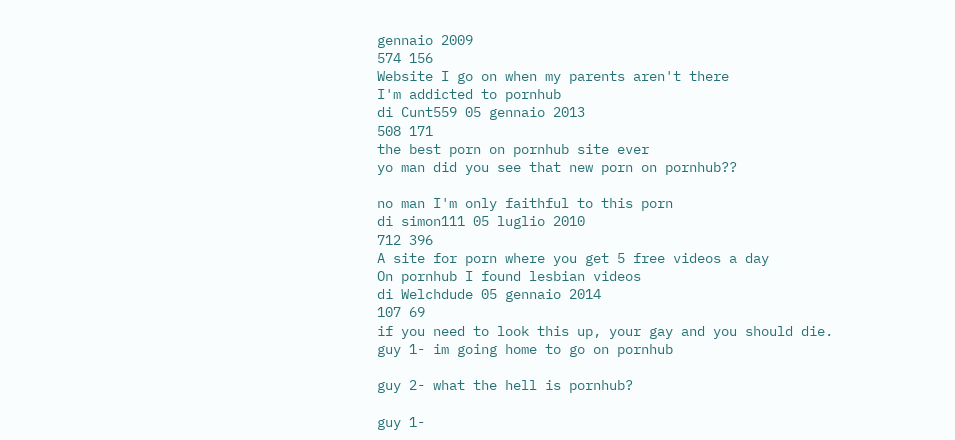gennaio 2009
574 156
Website I go on when my parents aren't there
I'm addicted to pornhub
di Cunt559 05 gennaio 2013
508 171
the best porn on pornhub site ever
yo man did you see that new porn on pornhub??

no man I'm only faithful to this porn
di simon111 05 luglio 2010
712 396
A site for porn where you get 5 free videos a day
On pornhub I found lesbian videos
di Welchdude 05 gennaio 2014
107 69
if you need to look this up, your gay and you should die.
guy 1- im going home to go on pornhub

guy 2- what the hell is pornhub?

guy 1-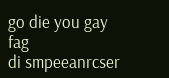go die you gay fag
di smpeeanrcser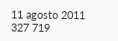11 agosto 2011
327 719